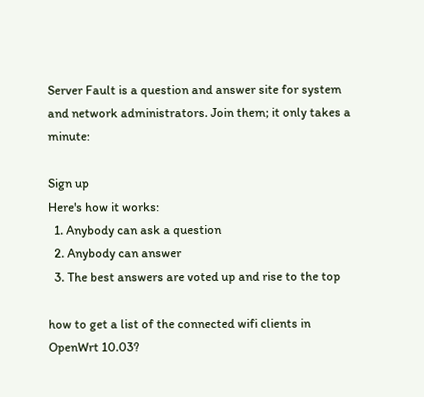Server Fault is a question and answer site for system and network administrators. Join them; it only takes a minute:

Sign up
Here's how it works:
  1. Anybody can ask a question
  2. Anybody can answer
  3. The best answers are voted up and rise to the top

how to get a list of the connected wifi clients in OpenWrt 10.03?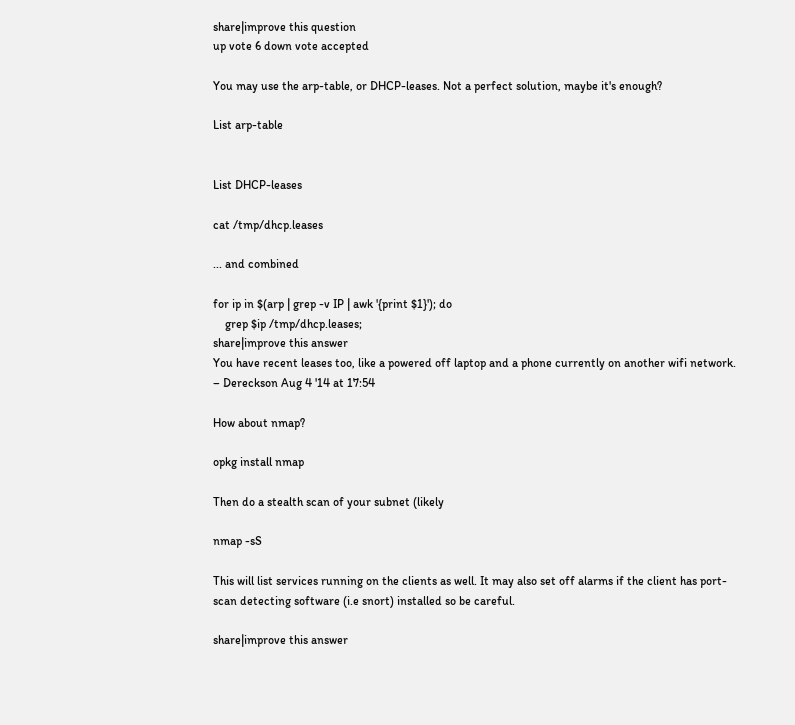share|improve this question
up vote 6 down vote accepted

You may use the arp-table, or DHCP-leases. Not a perfect solution, maybe it's enough?

List arp-table


List DHCP-leases

cat /tmp/dhcp.leases

... and combined

for ip in $(arp | grep -v IP | awk '{print $1}'); do
    grep $ip /tmp/dhcp.leases;
share|improve this answer
You have recent leases too, like a powered off laptop and a phone currently on another wifi network. – Dereckson Aug 4 '14 at 17:54

How about nmap?

opkg install nmap

Then do a stealth scan of your subnet (likely

nmap -sS

This will list services running on the clients as well. It may also set off alarms if the client has port-scan detecting software (i.e snort) installed so be careful.

share|improve this answer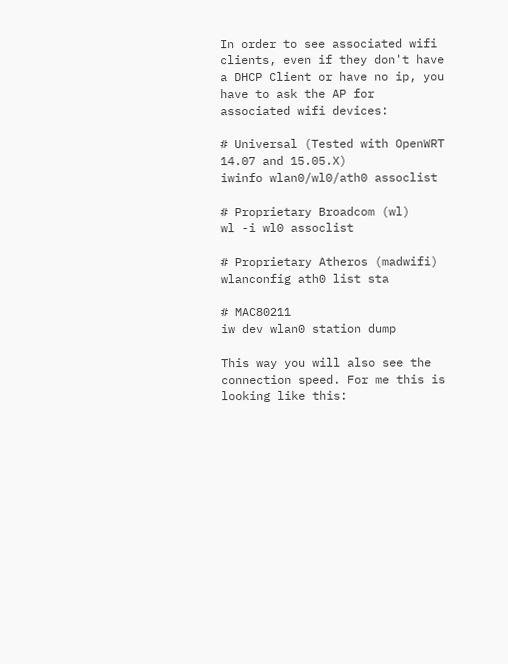In order to see associated wifi clients, even if they don't have a DHCP Client or have no ip, you have to ask the AP for associated wifi devices:

# Universal (Tested with OpenWRT 14.07 and 15.05.X)
iwinfo wlan0/wl0/ath0 assoclist

# Proprietary Broadcom (wl)
wl -i wl0 assoclist

# Proprietary Atheros (madwifi)
wlanconfig ath0 list sta

# MAC80211
iw dev wlan0 station dump

This way you will also see the connection speed. For me this is looking like this: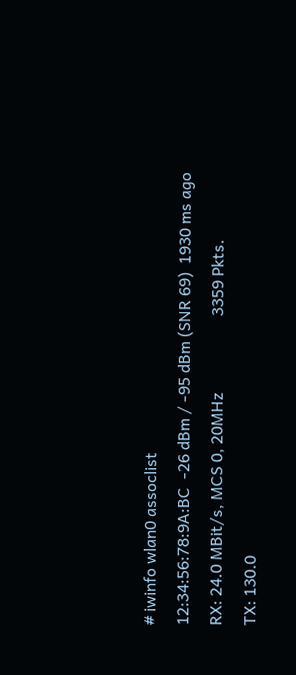# iwinfo wlan0 assoclist
12:34:56:78:9A:BC  -26 dBm / -95 dBm (SNR 69)  1930 ms ago
RX: 24.0 MBit/s, MCS 0, 20MHz                   3359 Pkts.
TX: 130.0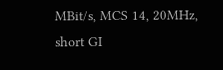MBit/s, MCS 14, 20MHz, short GI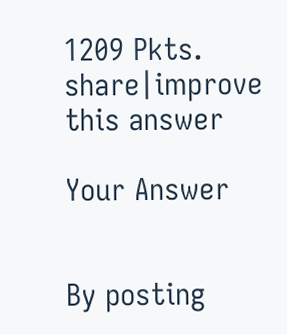1209 Pkts.
share|improve this answer

Your Answer


By posting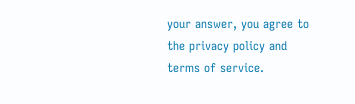your answer, you agree to the privacy policy and terms of service.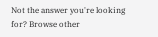Not the answer you're looking for? Browse other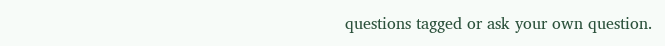questions tagged or ask your own question.